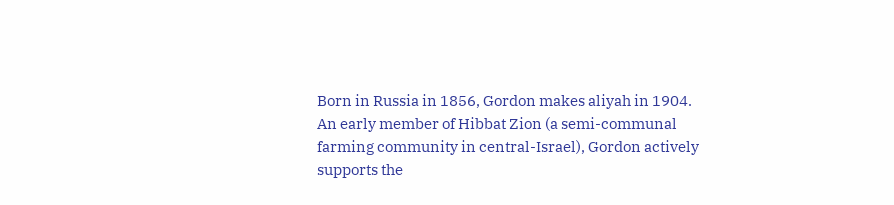Born in Russia in 1856, Gordon makes aliyah in 1904. An early member of Hibbat Zion (a semi-communal farming community in central-Israel), Gordon actively supports the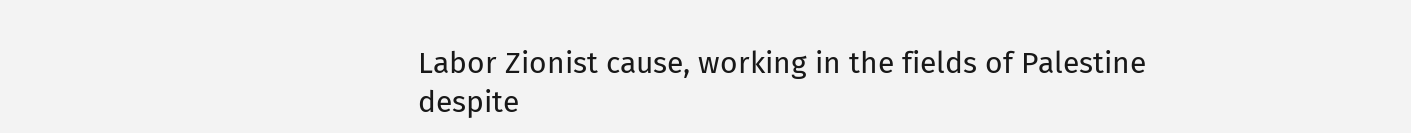Labor Zionist cause, working in the fields of Palestine despite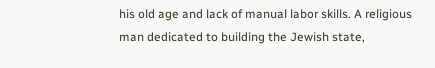his old age and lack of manual labor skills. A religious man dedicated to building the Jewish state,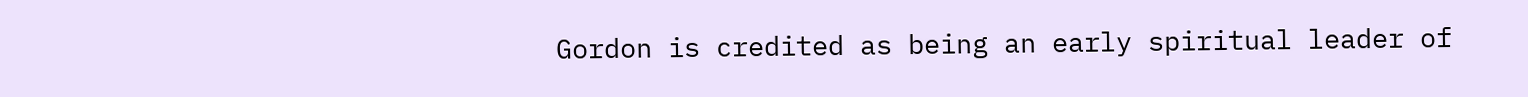Gordon is credited as being an early spiritual leader of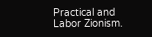Practical and Labor Zionism.